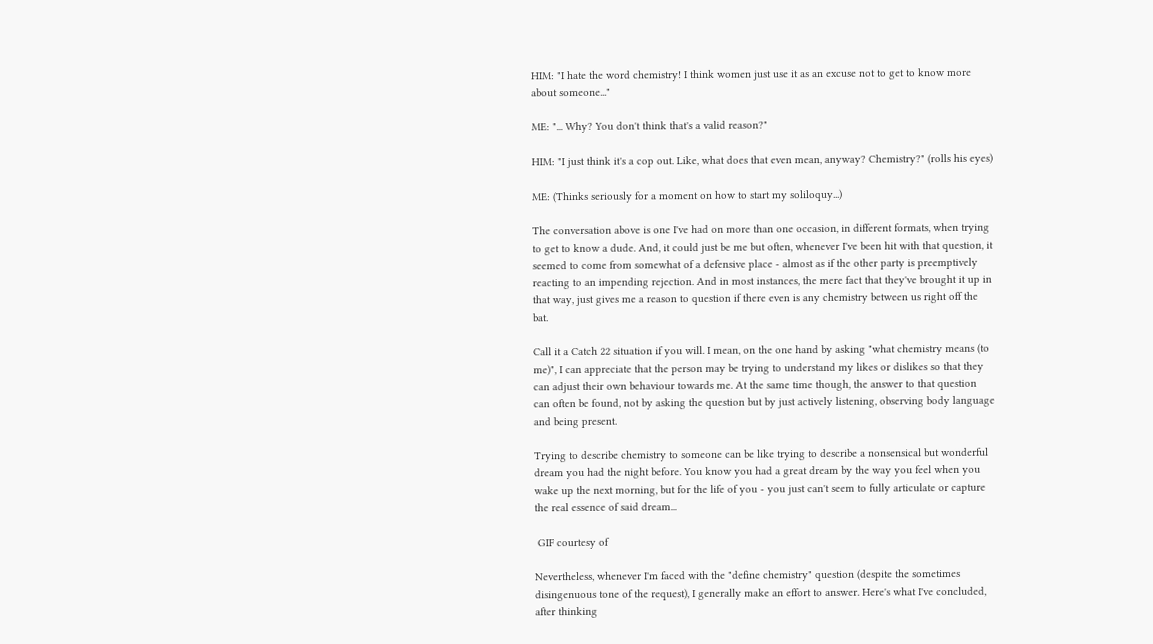HIM: "I hate the word chemistry! I think women just use it as an excuse not to get to know more about someone..."

ME: "... Why? You don't think that's a valid reason?"

HIM: "I just think it's a cop out. Like, what does that even mean, anyway? Chemistry?" (rolls his eyes)

ME: (Thinks seriously for a moment on how to start my soliloquy...)

The conversation above is one I've had on more than one occasion, in different formats, when trying to get to know a dude. And, it could just be me but often, whenever I've been hit with that question, it seemed to come from somewhat of a defensive place - almost as if the other party is preemptively reacting to an impending rejection. And in most instances, the mere fact that they've brought it up in that way, just gives me a reason to question if there even is any chemistry between us right off the bat.

Call it a Catch 22 situation if you will. I mean, on the one hand by asking "what chemistry means (to me)", I can appreciate that the person may be trying to understand my likes or dislikes so that they can adjust their own behaviour towards me. At the same time though, the answer to that question can often be found, not by asking the question but by just actively listening, observing body language and being present.

Trying to describe chemistry to someone can be like trying to describe a nonsensical but wonderful dream you had the night before. You know you had a great dream by the way you feel when you wake up the next morning, but for the life of you - you just can't seem to fully articulate or capture the real essence of said dream...

 GIF courtesy of

Nevertheless, whenever I'm faced with the "define chemistry" question (despite the sometimes disingenuous tone of the request), I generally make an effort to answer. Here's what I've concluded, after thinking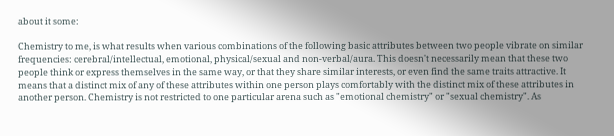about it some:

Chemistry to me, is what results when various combinations of the following basic attributes between two people vibrate on similar frequencies: cerebral/intellectual, emotional, physical/sexual and non-verbal/aura. This doesn't necessarily mean that these two people think or express themselves in the same way, or that they share similar interests, or even find the same traits attractive. It means that a distinct mix of any of these attributes within one person plays comfortably with the distinct mix of these attributes in another person. Chemistry is not restricted to one particular arena such as "emotional chemistry" or "sexual chemistry". As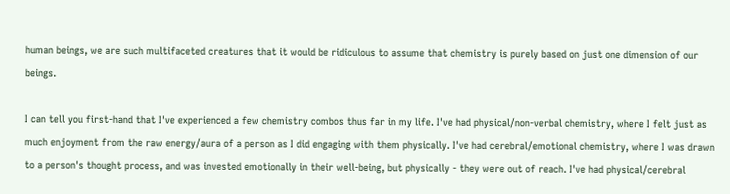human beings, we are such multifaceted creatures that it would be ridiculous to assume that chemistry is purely based on just one dimension of our beings.

I can tell you first-hand that I've experienced a few chemistry combos thus far in my life. I've had physical/non-verbal chemistry, where I felt just as much enjoyment from the raw energy/aura of a person as I did engaging with them physically. I've had cerebral/emotional chemistry, where I was drawn to a person's thought process, and was invested emotionally in their well-being, but physically - they were out of reach. I've had physical/cerebral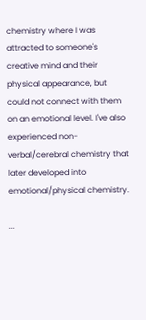chemistry where I was attracted to someone's creative mind and their physical appearance, but could not connect with them on an emotional level. I've also experienced non-verbal/cerebral chemistry that later developed into emotional/physical chemistry.

...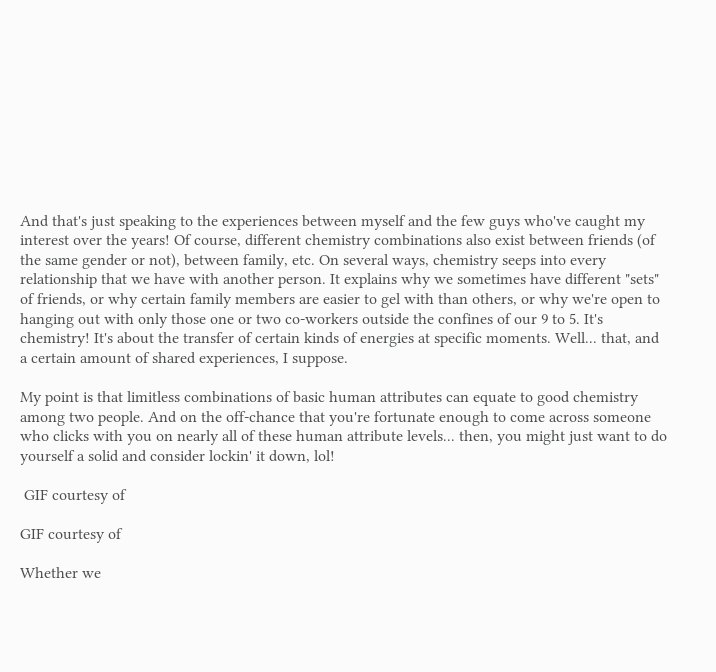And that's just speaking to the experiences between myself and the few guys who've caught my interest over the years! Of course, different chemistry combinations also exist between friends (of the same gender or not), between family, etc. On several ways, chemistry seeps into every relationship that we have with another person. It explains why we sometimes have different "sets" of friends, or why certain family members are easier to gel with than others, or why we're open to hanging out with only those one or two co-workers outside the confines of our 9 to 5. It's chemistry! It's about the transfer of certain kinds of energies at specific moments. Well... that, and a certain amount of shared experiences, I suppose.

My point is that limitless combinations of basic human attributes can equate to good chemistry among two people. And on the off-chance that you're fortunate enough to come across someone who clicks with you on nearly all of these human attribute levels... then, you might just want to do yourself a solid and consider lockin' it down, lol!

 GIF courtesy of

GIF courtesy of

Whether we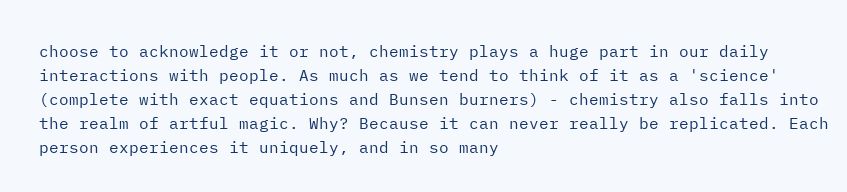choose to acknowledge it or not, chemistry plays a huge part in our daily interactions with people. As much as we tend to think of it as a 'science' (complete with exact equations and Bunsen burners) - chemistry also falls into the realm of artful magic. Why? Because it can never really be replicated. Each person experiences it uniquely, and in so many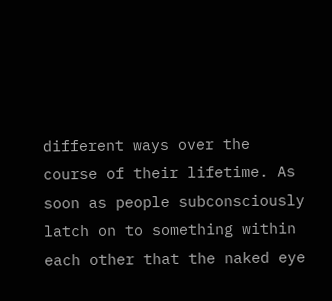different ways over the course of their lifetime. As soon as people subconsciously latch on to something within each other that the naked eye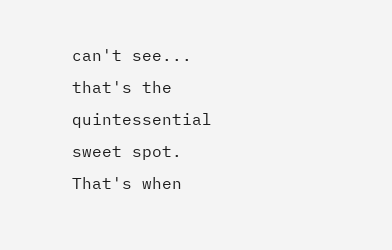can't see... that's the quintessential sweet spot. That's when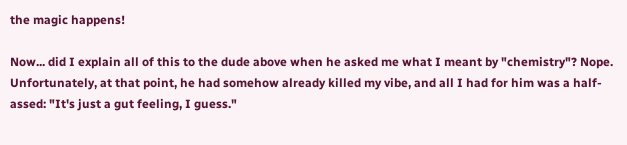the magic happens!

Now... did I explain all of this to the dude above when he asked me what I meant by "chemistry"? Nope. Unfortunately, at that point, he had somehow already killed my vibe, and all I had for him was a half-assed: "It's just a gut feeling, I guess."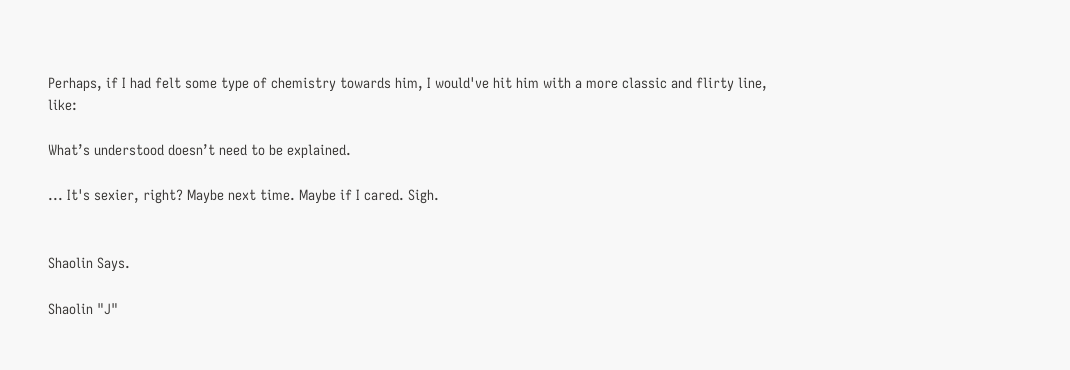Perhaps, if I had felt some type of chemistry towards him, I would've hit him with a more classic and flirty line, like:

What’s understood doesn’t need to be explained.

... It's sexier, right? Maybe next time. Maybe if I cared. Sigh.


Shaolin Says.

Shaolin "J"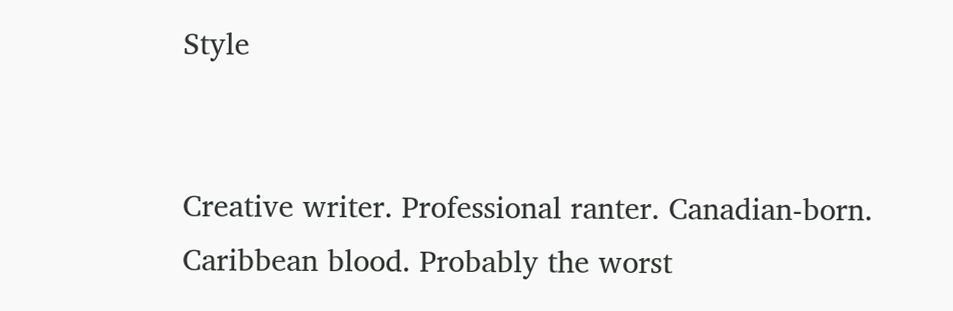Style


Creative writer. Professional ranter. Canadian-born. Caribbean blood. Probably the worst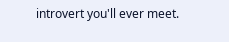introvert you'll ever meet.